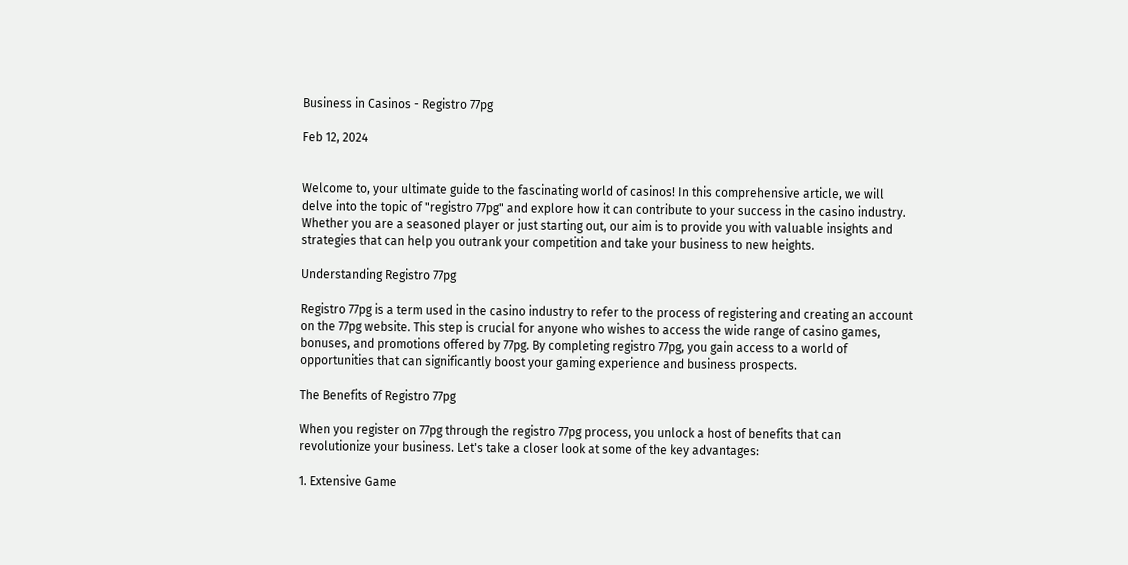Business in Casinos - Registro 77pg

Feb 12, 2024


Welcome to, your ultimate guide to the fascinating world of casinos! In this comprehensive article, we will delve into the topic of "registro 77pg" and explore how it can contribute to your success in the casino industry. Whether you are a seasoned player or just starting out, our aim is to provide you with valuable insights and strategies that can help you outrank your competition and take your business to new heights.

Understanding Registro 77pg

Registro 77pg is a term used in the casino industry to refer to the process of registering and creating an account on the 77pg website. This step is crucial for anyone who wishes to access the wide range of casino games, bonuses, and promotions offered by 77pg. By completing registro 77pg, you gain access to a world of opportunities that can significantly boost your gaming experience and business prospects.

The Benefits of Registro 77pg

When you register on 77pg through the registro 77pg process, you unlock a host of benefits that can revolutionize your business. Let's take a closer look at some of the key advantages:

1. Extensive Game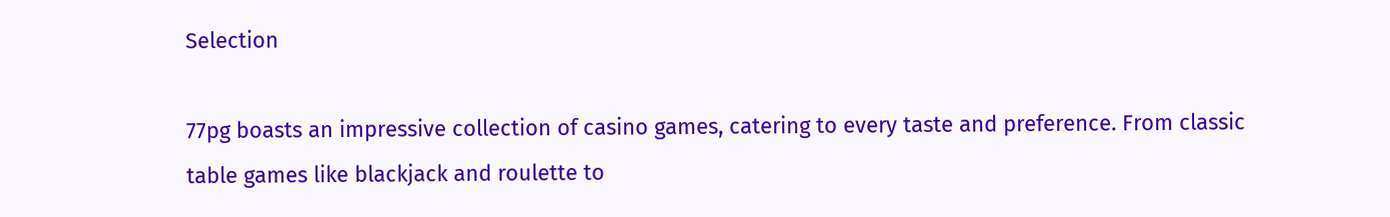Selection

77pg boasts an impressive collection of casino games, catering to every taste and preference. From classic table games like blackjack and roulette to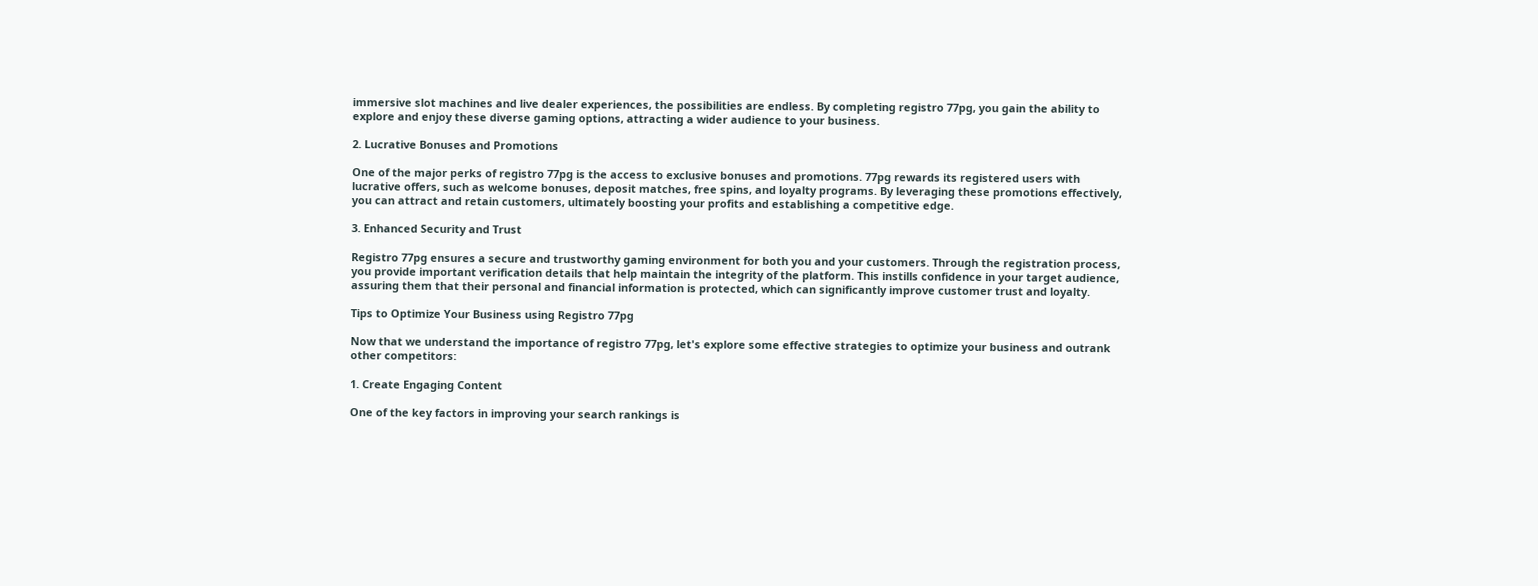immersive slot machines and live dealer experiences, the possibilities are endless. By completing registro 77pg, you gain the ability to explore and enjoy these diverse gaming options, attracting a wider audience to your business.

2. Lucrative Bonuses and Promotions

One of the major perks of registro 77pg is the access to exclusive bonuses and promotions. 77pg rewards its registered users with lucrative offers, such as welcome bonuses, deposit matches, free spins, and loyalty programs. By leveraging these promotions effectively, you can attract and retain customers, ultimately boosting your profits and establishing a competitive edge.

3. Enhanced Security and Trust

Registro 77pg ensures a secure and trustworthy gaming environment for both you and your customers. Through the registration process, you provide important verification details that help maintain the integrity of the platform. This instills confidence in your target audience, assuring them that their personal and financial information is protected, which can significantly improve customer trust and loyalty.

Tips to Optimize Your Business using Registro 77pg

Now that we understand the importance of registro 77pg, let's explore some effective strategies to optimize your business and outrank other competitors:

1. Create Engaging Content

One of the key factors in improving your search rankings is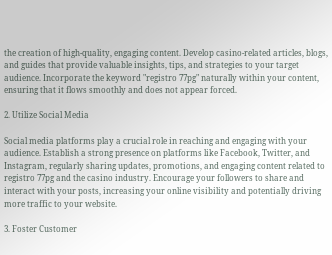the creation of high-quality, engaging content. Develop casino-related articles, blogs, and guides that provide valuable insights, tips, and strategies to your target audience. Incorporate the keyword "registro 77pg" naturally within your content, ensuring that it flows smoothly and does not appear forced.

2. Utilize Social Media

Social media platforms play a crucial role in reaching and engaging with your audience. Establish a strong presence on platforms like Facebook, Twitter, and Instagram, regularly sharing updates, promotions, and engaging content related to registro 77pg and the casino industry. Encourage your followers to share and interact with your posts, increasing your online visibility and potentially driving more traffic to your website.

3. Foster Customer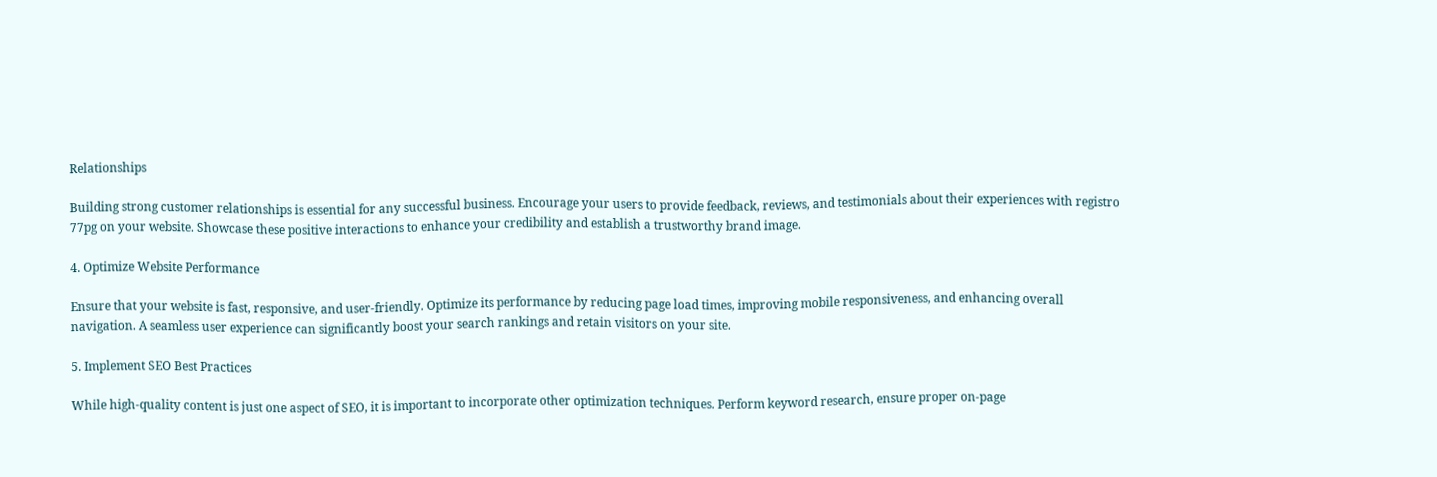Relationships

Building strong customer relationships is essential for any successful business. Encourage your users to provide feedback, reviews, and testimonials about their experiences with registro 77pg on your website. Showcase these positive interactions to enhance your credibility and establish a trustworthy brand image.

4. Optimize Website Performance

Ensure that your website is fast, responsive, and user-friendly. Optimize its performance by reducing page load times, improving mobile responsiveness, and enhancing overall navigation. A seamless user experience can significantly boost your search rankings and retain visitors on your site.

5. Implement SEO Best Practices

While high-quality content is just one aspect of SEO, it is important to incorporate other optimization techniques. Perform keyword research, ensure proper on-page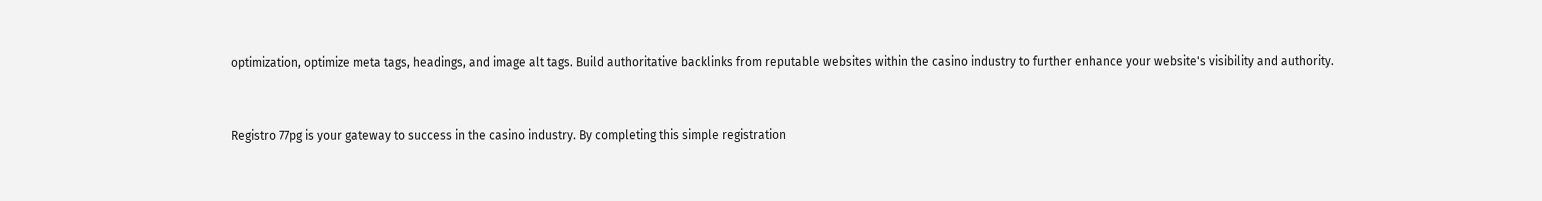optimization, optimize meta tags, headings, and image alt tags. Build authoritative backlinks from reputable websites within the casino industry to further enhance your website's visibility and authority.


Registro 77pg is your gateway to success in the casino industry. By completing this simple registration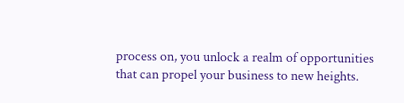process on, you unlock a realm of opportunities that can propel your business to new heights.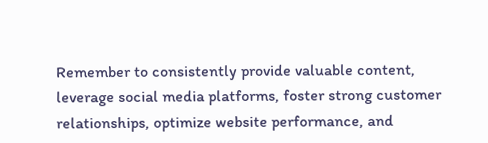Remember to consistently provide valuable content, leverage social media platforms, foster strong customer relationships, optimize website performance, and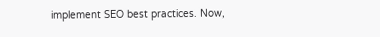implement SEO best practices. Now,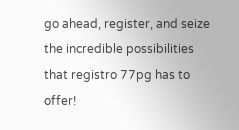go ahead, register, and seize the incredible possibilities that registro 77pg has to offer!